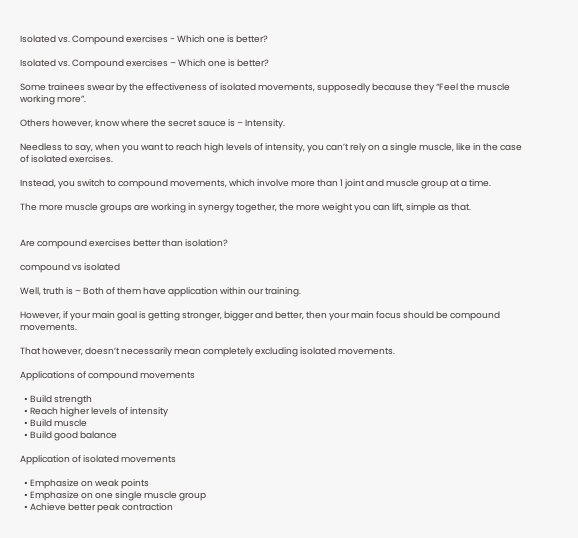Isolated vs. Compound exercises - Which one is better?

Isolated vs. Compound exercises – Which one is better?

Some trainees swear by the effectiveness of isolated movements, supposedly because they “Feel the muscle working more”.

Others however, know where the secret sauce is – Intensity.

Needless to say, when you want to reach high levels of intensity, you can’t rely on a single muscle, like in the case of isolated exercises.

Instead, you switch to compound movements, which involve more than 1 joint and muscle group at a time.

The more muscle groups are working in synergy together, the more weight you can lift, simple as that.


Are compound exercises better than isolation?

compound vs isolated

Well, truth is – Both of them have application within our training.

However, if your main goal is getting stronger, bigger and better, then your main focus should be compound movements.

That however, doesn’t necessarily mean completely excluding isolated movements.

Applications of compound movements

  • Build strength
  • Reach higher levels of intensity
  • Build muscle
  • Build good balance

Application of isolated movements

  • Emphasize on weak points
  • Emphasize on one single muscle group
  • Achieve better peak contraction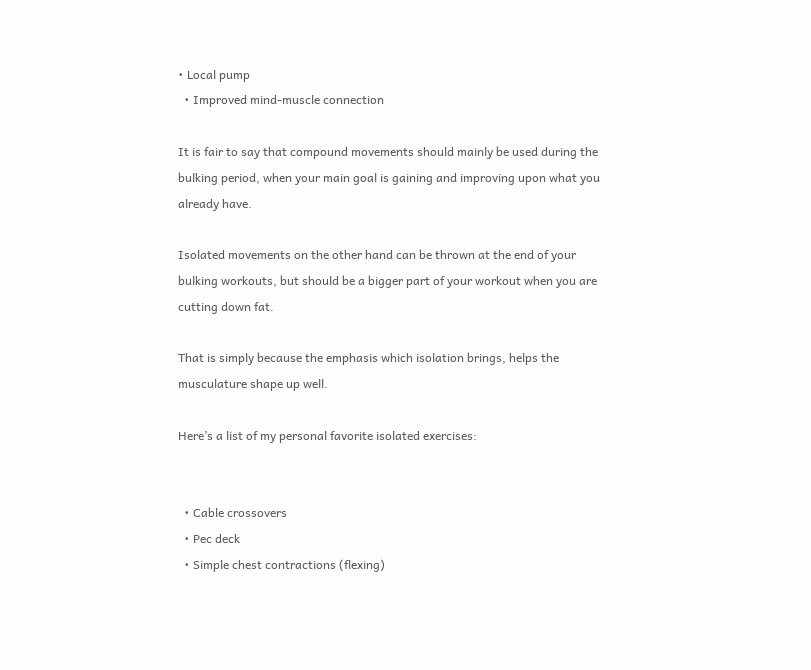• Local pump
  • Improved mind-muscle connection

It is fair to say that compound movements should mainly be used during the bulking period, when your main goal is gaining and improving upon what you already have.

Isolated movements on the other hand can be thrown at the end of your bulking workouts, but should be a bigger part of your workout when you are cutting down fat.

That is simply because the emphasis which isolation brings, helps the musculature shape up well.

Here’s a list of my personal favorite isolated exercises:


  • Cable crossovers
  • Pec deck
  • Simple chest contractions (flexing)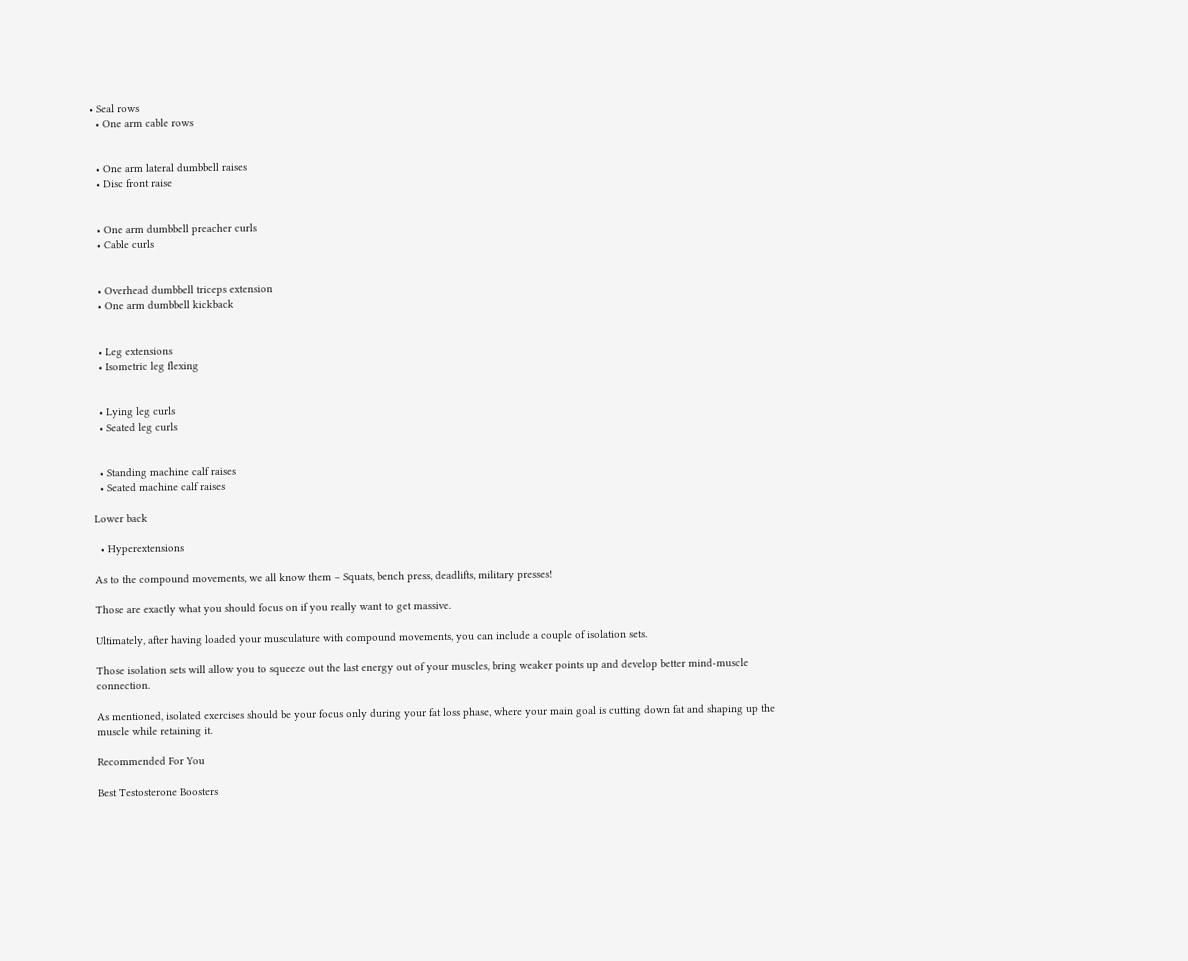• Seal rows
  • One arm cable rows


  • One arm lateral dumbbell raises
  • Disc front raise


  • One arm dumbbell preacher curls
  • Cable curls


  • Overhead dumbbell triceps extension
  • One arm dumbbell kickback


  • Leg extensions
  • Isometric leg flexing


  • Lying leg curls
  • Seated leg curls


  • Standing machine calf raises
  • Seated machine calf raises

Lower back

  • Hyperextensions

As to the compound movements, we all know them – Squats, bench press, deadlifts, military presses!

Those are exactly what you should focus on if you really want to get massive.

Ultimately, after having loaded your musculature with compound movements, you can include a couple of isolation sets.

Those isolation sets will allow you to squeeze out the last energy out of your muscles, bring weaker points up and develop better mind-muscle connection.

As mentioned, isolated exercises should be your focus only during your fat loss phase, where your main goal is cutting down fat and shaping up the muscle while retaining it.

Recommended For You

Best Testosterone Boosters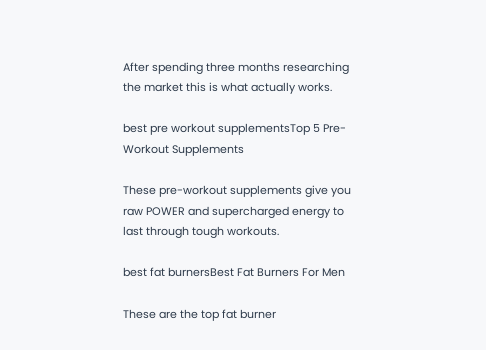After spending three months researching the market this is what actually works.

best pre workout supplementsTop 5 Pre-Workout Supplements

These pre-workout supplements give you raw POWER and supercharged energy to last through tough workouts.

best fat burnersBest Fat Burners For Men

These are the top fat burner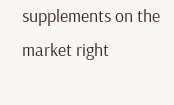supplements on the market right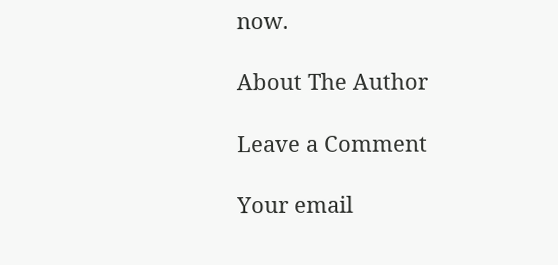now.

About The Author

Leave a Comment

Your email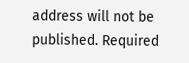address will not be published. Required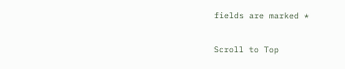fields are marked *

Scroll to Top